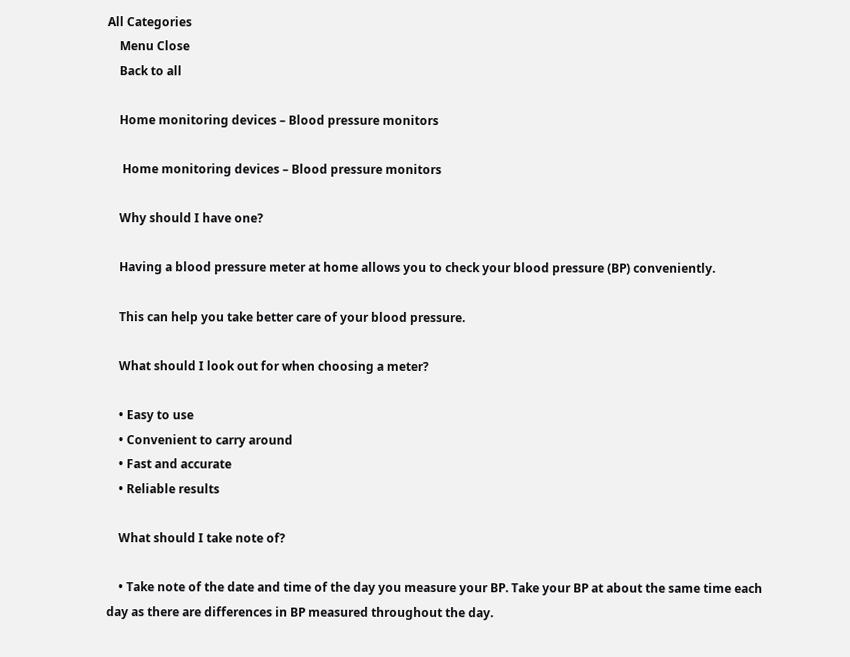All Categories
    Menu Close
    Back to all

    Home monitoring devices – Blood pressure monitors

     Home monitoring devices – Blood pressure monitors

    Why should I have one?

    Having a blood pressure meter at home allows you to check your blood pressure (BP) conveniently.

    This can help you take better care of your blood pressure.

    What should I look out for when choosing a meter?

    • Easy to use
    • Convenient to carry around
    • Fast and accurate
    • Reliable results

    What should I take note of?

    • Take note of the date and time of the day you measure your BP. Take your BP at about the same time each day as there are differences in BP measured throughout the day.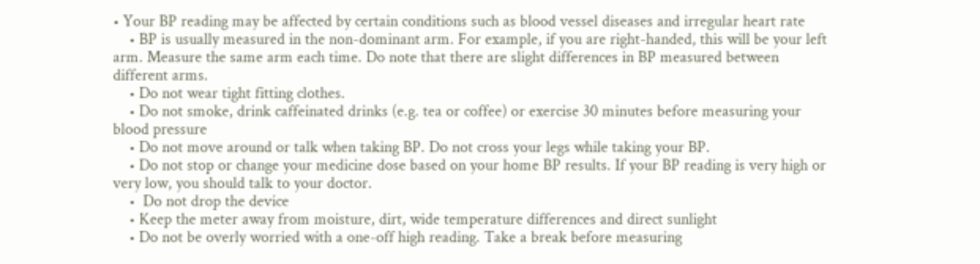• Your BP reading may be affected by certain conditions such as blood vessel diseases and irregular heart rate
    • BP is usually measured in the non-dominant arm. For example, if you are right-handed, this will be your left arm. Measure the same arm each time. Do note that there are slight differences in BP measured between different arms.
    • Do not wear tight fitting clothes.
    • Do not smoke, drink caffeinated drinks (e.g. tea or coffee) or exercise 30 minutes before measuring your blood pressure
    • Do not move around or talk when taking BP. Do not cross your legs while taking your BP.
    • Do not stop or change your medicine dose based on your home BP results. If your BP reading is very high or very low, you should talk to your doctor.
    •  Do not drop the device
    • Keep the meter away from moisture, dirt, wide temperature differences and direct sunlight
    • Do not be overly worried with a one-off high reading. Take a break before measuring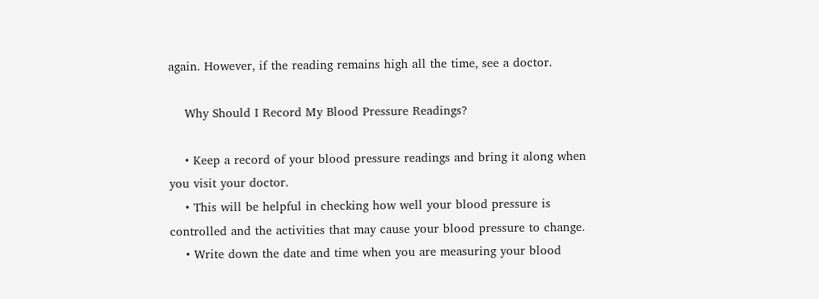again. However, if the reading remains high all the time, see a doctor.

    Why Should I Record My Blood Pressure Readings?

    • Keep a record of your blood pressure readings and bring it along when you visit your doctor.
    • This will be helpful in checking how well your blood pressure is controlled and the activities that may cause your blood pressure to change.
    • Write down the date and time when you are measuring your blood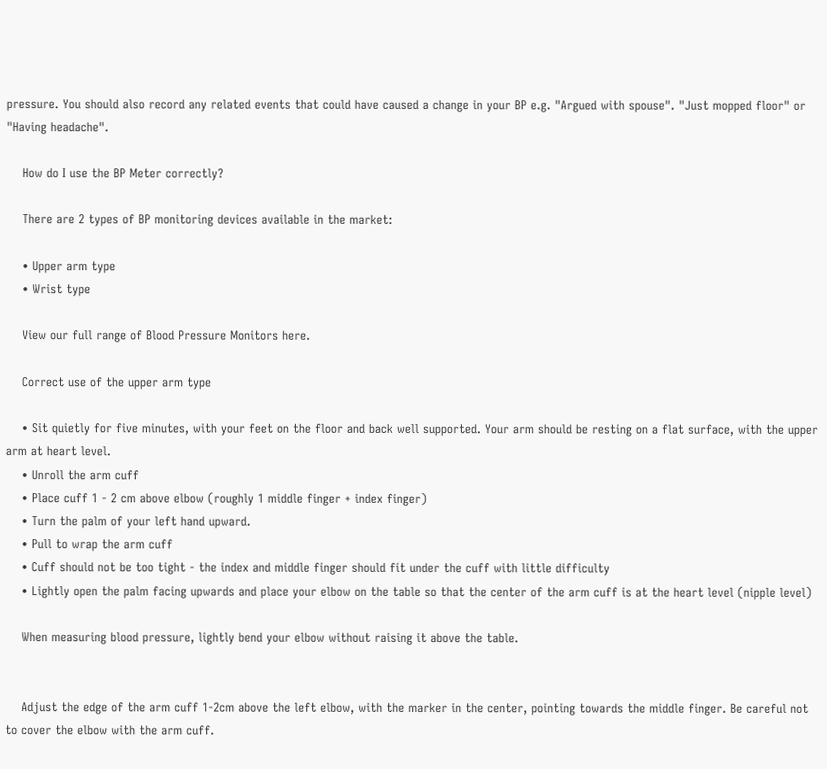pressure. You should also record any related events that could have caused a change in your BP e.g. "Argued with spouse". "Just mopped floor" or "Having headache".

    How do I use the BP Meter correctly?

    There are 2 types of BP monitoring devices available in the market:

    • Upper arm type
    • Wrist type

    View our full range of Blood Pressure Monitors here.

    Correct use of the upper arm type

    • Sit quietly for five minutes, with your feet on the floor and back well supported. Your arm should be resting on a flat surface, with the upper arm at heart level.
    • Unroll the arm cuff
    • Place cuff 1 - 2 cm above elbow (roughly 1 middle finger + index finger)
    • Turn the palm of your left hand upward.
    • Pull to wrap the arm cuff
    • Cuff should not be too tight - the index and middle finger should fit under the cuff with little difficulty
    • Lightly open the palm facing upwards and place your elbow on the table so that the center of the arm cuff is at the heart level (nipple level)

    When measuring blood pressure, lightly bend your elbow without raising it above the table.


    Adjust the edge of the arm cuff 1-2cm above the left elbow, with the marker in the center, pointing towards the middle finger. Be careful not to cover the elbow with the arm cuff.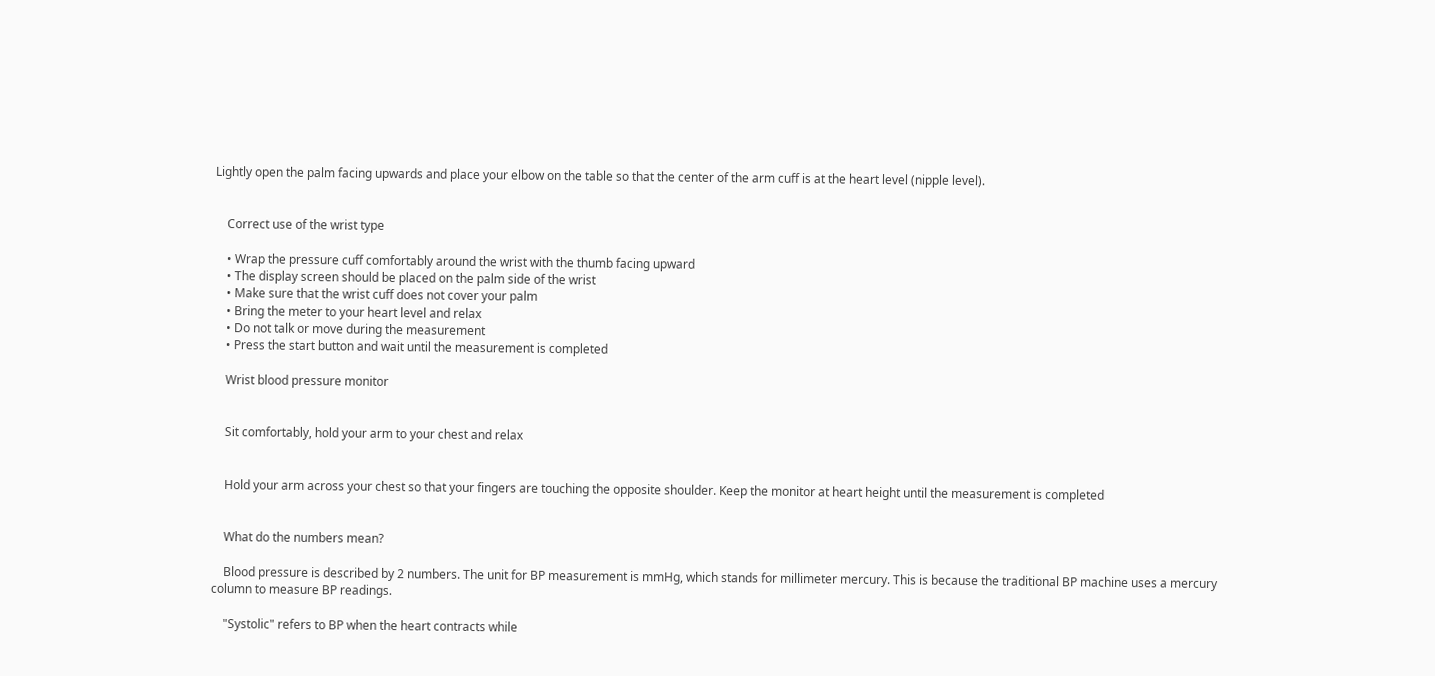Lightly open the palm facing upwards and place your elbow on the table so that the center of the arm cuff is at the heart level (nipple level).


    Correct use of the wrist type

    • Wrap the pressure cuff comfortably around the wrist with the thumb facing upward
    • The display screen should be placed on the palm side of the wrist
    • Make sure that the wrist cuff does not cover your palm
    • Bring the meter to your heart level and relax
    • Do not talk or move during the measurement
    • Press the start button and wait until the measurement is completed

    Wrist blood pressure monitor


    Sit comfortably, hold your arm to your chest and relax


    Hold your arm across your chest so that your fingers are touching the opposite shoulder. Keep the monitor at heart height until the measurement is completed


    What do the numbers mean?

    Blood pressure is described by 2 numbers. The unit for BP measurement is mmHg, which stands for millimeter mercury. This is because the traditional BP machine uses a mercury column to measure BP readings.

    "Systolic" refers to BP when the heart contracts while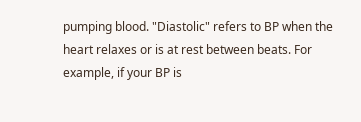pumping blood. "Diastolic" refers to BP when the heart relaxes or is at rest between beats. For example, if your BP is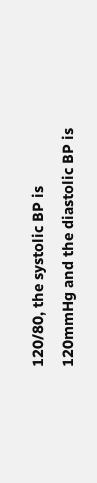120/80, the systolic BP is 120mmHg and the diastolic BP is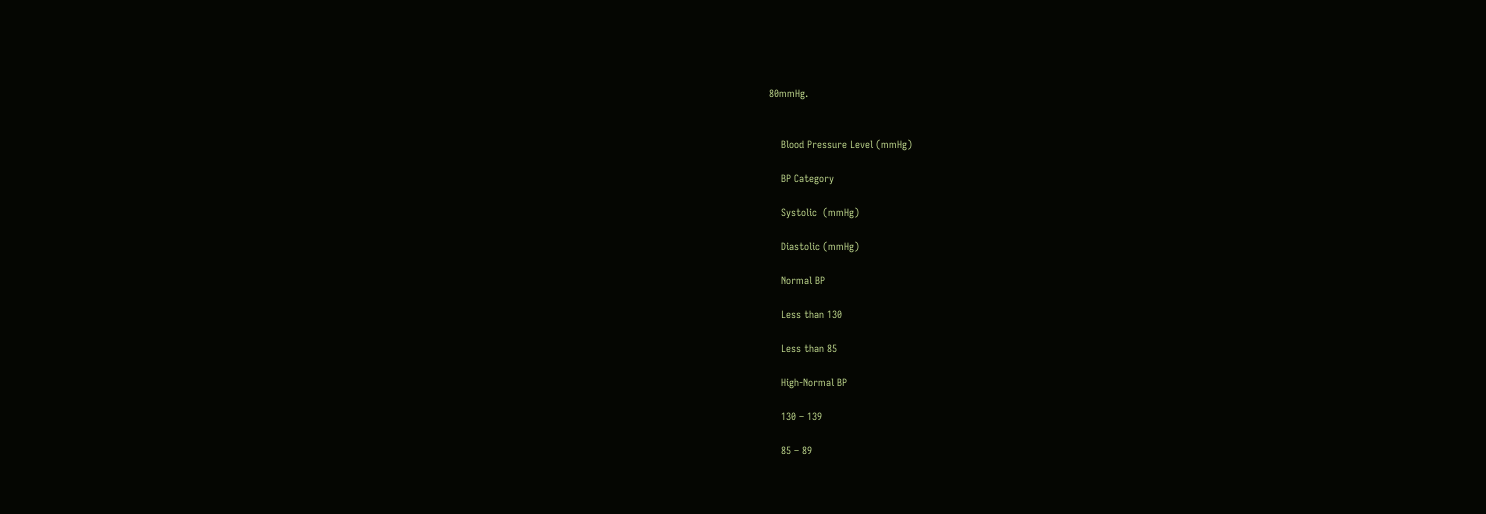80mmHg.


    Blood Pressure Level (mmHg)

    BP Category

    Systolic  (mmHg)

    Diastolic (mmHg)

    Normal BP

    Less than 130

    Less than 85

    High-Normal BP

    130 – 139

    85 – 89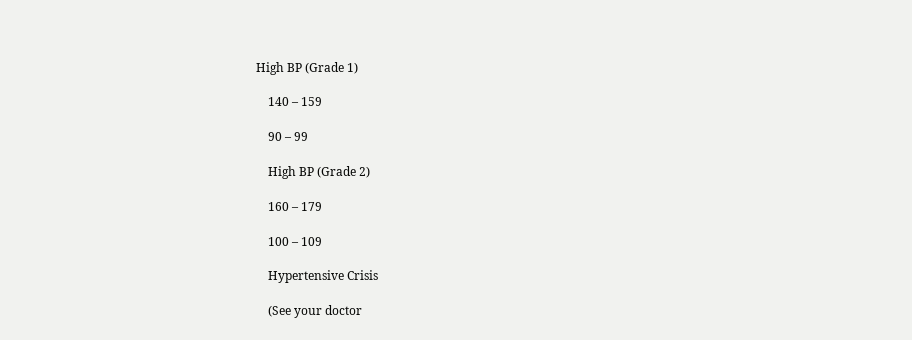High BP (Grade 1)

    140 – 159

    90 – 99

    High BP (Grade 2)

    160 – 179

    100 – 109

    Hypertensive Crisis

    (See your doctor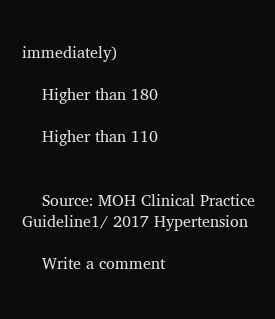immediately)

    Higher than 180

    Higher than 110


    Source: MOH Clinical Practice Guideline1/ 2017 Hypertension

    Write a comment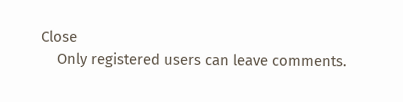Close
    Only registered users can leave comments.